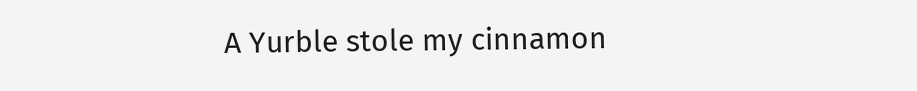A Yurble stole my cinnamon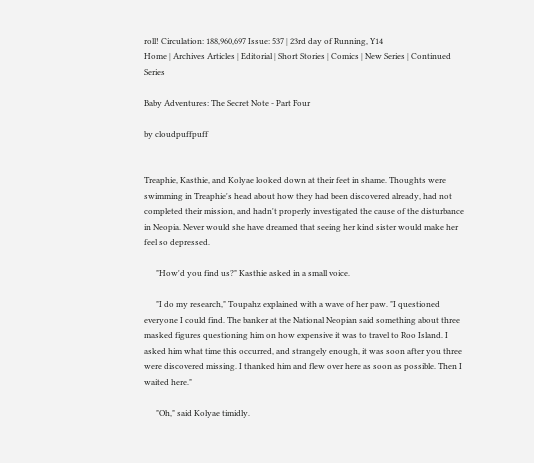roll! Circulation: 188,960,697 Issue: 537 | 23rd day of Running, Y14
Home | Archives Articles | Editorial | Short Stories | Comics | New Series | Continued Series

Baby Adventures: The Secret Note - Part Four

by cloudpuffpuff


Treaphie, Kasthie, and Kolyae looked down at their feet in shame. Thoughts were swimming in Treaphie's head about how they had been discovered already, had not completed their mission, and hadn't properly investigated the cause of the disturbance in Neopia. Never would she have dreamed that seeing her kind sister would make her feel so depressed.

      "How'd you find us?" Kasthie asked in a small voice.

      "I do my research," Toupahz explained with a wave of her paw. "I questioned everyone I could find. The banker at the National Neopian said something about three masked figures questioning him on how expensive it was to travel to Roo Island. I asked him what time this occurred, and strangely enough, it was soon after you three were discovered missing. I thanked him and flew over here as soon as possible. Then I waited here."

      "Oh," said Kolyae timidly.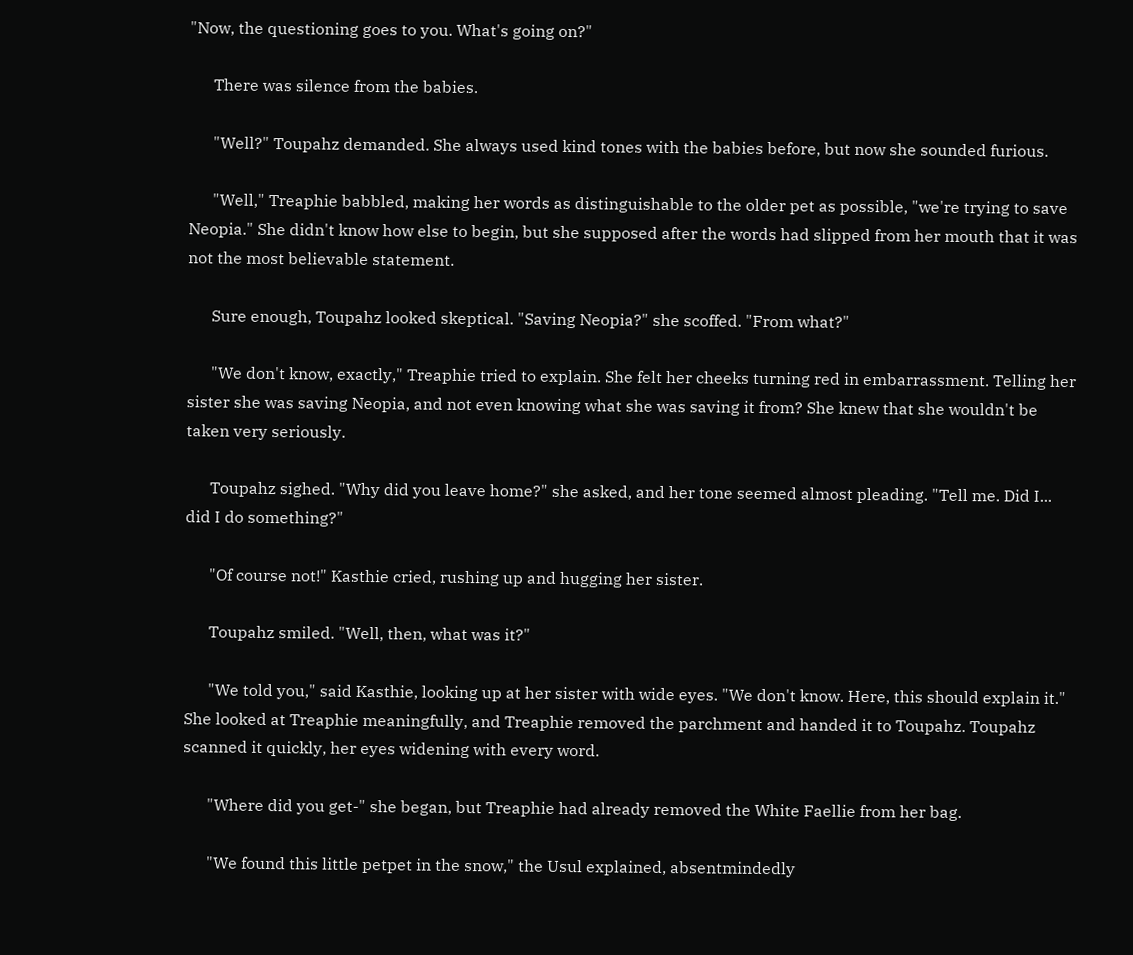"Now, the questioning goes to you. What's going on?"

      There was silence from the babies.

      "Well?" Toupahz demanded. She always used kind tones with the babies before, but now she sounded furious.

      "Well," Treaphie babbled, making her words as distinguishable to the older pet as possible, "we're trying to save Neopia." She didn't know how else to begin, but she supposed after the words had slipped from her mouth that it was not the most believable statement.

      Sure enough, Toupahz looked skeptical. "Saving Neopia?" she scoffed. "From what?"

      "We don't know, exactly," Treaphie tried to explain. She felt her cheeks turning red in embarrassment. Telling her sister she was saving Neopia, and not even knowing what she was saving it from? She knew that she wouldn't be taken very seriously.

      Toupahz sighed. "Why did you leave home?" she asked, and her tone seemed almost pleading. "Tell me. Did I... did I do something?"

      "Of course not!" Kasthie cried, rushing up and hugging her sister.

      Toupahz smiled. "Well, then, what was it?"

      "We told you," said Kasthie, looking up at her sister with wide eyes. "We don't know. Here, this should explain it." She looked at Treaphie meaningfully, and Treaphie removed the parchment and handed it to Toupahz. Toupahz scanned it quickly, her eyes widening with every word.

      "Where did you get-" she began, but Treaphie had already removed the White Faellie from her bag.

      "We found this little petpet in the snow," the Usul explained, absentmindedly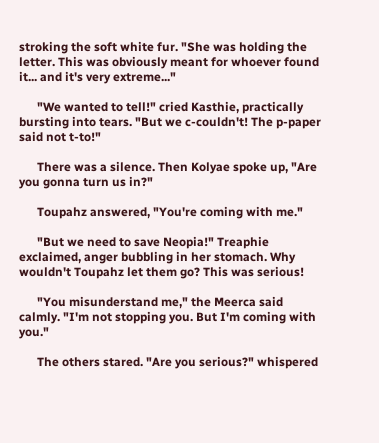stroking the soft white fur. "She was holding the letter. This was obviously meant for whoever found it... and it's very extreme..."

      "We wanted to tell!" cried Kasthie, practically bursting into tears. "But we c-couldn't! The p-paper said not t-to!"

      There was a silence. Then Kolyae spoke up, "Are you gonna turn us in?"

      Toupahz answered, "You're coming with me."

      "But we need to save Neopia!" Treaphie exclaimed, anger bubbling in her stomach. Why wouldn't Toupahz let them go? This was serious!

      "You misunderstand me," the Meerca said calmly. "I'm not stopping you. But I'm coming with you."

      The others stared. "Are you serious?" whispered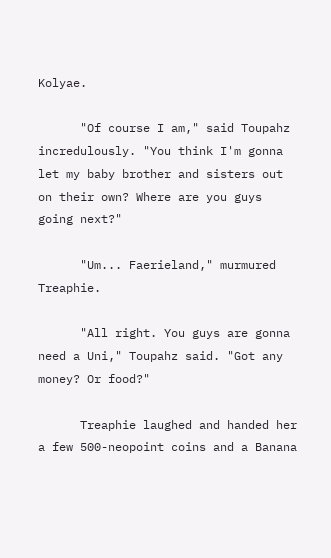Kolyae.

      "Of course I am," said Toupahz incredulously. "You think I'm gonna let my baby brother and sisters out on their own? Where are you guys going next?"

      "Um... Faerieland," murmured Treaphie.

      "All right. You guys are gonna need a Uni," Toupahz said. "Got any money? Or food?"

      Treaphie laughed and handed her a few 500-neopoint coins and a Banana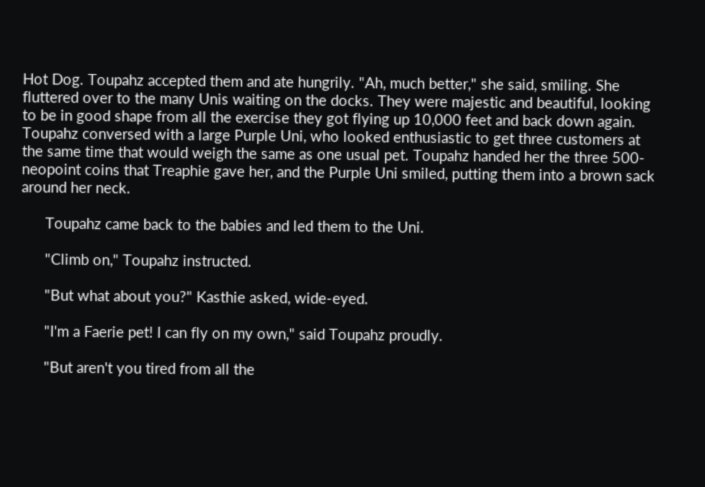Hot Dog. Toupahz accepted them and ate hungrily. "Ah, much better," she said, smiling. She fluttered over to the many Unis waiting on the docks. They were majestic and beautiful, looking to be in good shape from all the exercise they got flying up 10,000 feet and back down again. Toupahz conversed with a large Purple Uni, who looked enthusiastic to get three customers at the same time that would weigh the same as one usual pet. Toupahz handed her the three 500-neopoint coins that Treaphie gave her, and the Purple Uni smiled, putting them into a brown sack around her neck.

      Toupahz came back to the babies and led them to the Uni.

      "Climb on," Toupahz instructed.

      "But what about you?" Kasthie asked, wide-eyed.

      "I'm a Faerie pet! I can fly on my own," said Toupahz proudly.

      "But aren't you tired from all the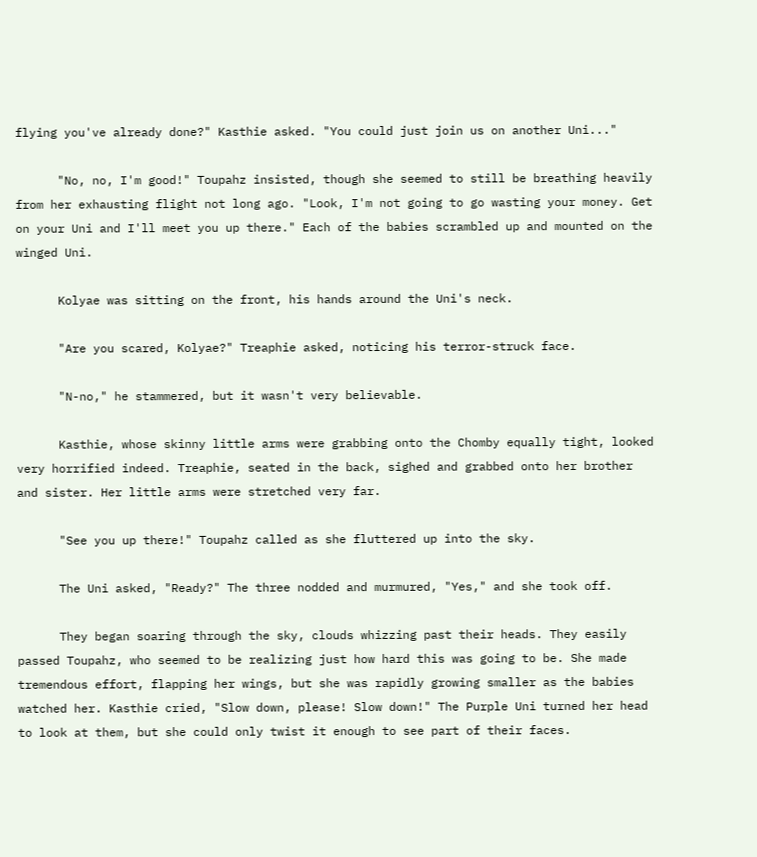flying you've already done?" Kasthie asked. "You could just join us on another Uni..."

      "No, no, I'm good!" Toupahz insisted, though she seemed to still be breathing heavily from her exhausting flight not long ago. "Look, I'm not going to go wasting your money. Get on your Uni and I'll meet you up there." Each of the babies scrambled up and mounted on the winged Uni.

      Kolyae was sitting on the front, his hands around the Uni's neck.

      "Are you scared, Kolyae?" Treaphie asked, noticing his terror-struck face.

      "N-no," he stammered, but it wasn't very believable.

      Kasthie, whose skinny little arms were grabbing onto the Chomby equally tight, looked very horrified indeed. Treaphie, seated in the back, sighed and grabbed onto her brother and sister. Her little arms were stretched very far.

      "See you up there!" Toupahz called as she fluttered up into the sky.

      The Uni asked, "Ready?" The three nodded and murmured, "Yes," and she took off.

      They began soaring through the sky, clouds whizzing past their heads. They easily passed Toupahz, who seemed to be realizing just how hard this was going to be. She made tremendous effort, flapping her wings, but she was rapidly growing smaller as the babies watched her. Kasthie cried, "Slow down, please! Slow down!" The Purple Uni turned her head to look at them, but she could only twist it enough to see part of their faces.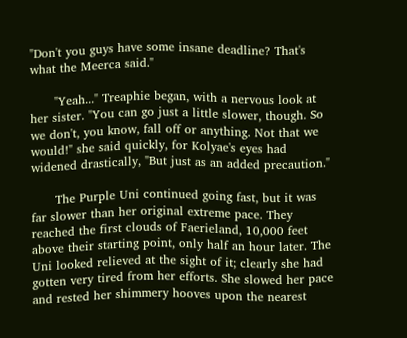"Don't you guys have some insane deadline? That's what the Meerca said."

      "Yeah..." Treaphie began, with a nervous look at her sister. "You can go just a little slower, though. So we don't, you know, fall off or anything. Not that we would!" she said quickly, for Kolyae's eyes had widened drastically, "But just as an added precaution."

      The Purple Uni continued going fast, but it was far slower than her original extreme pace. They reached the first clouds of Faerieland, 10,000 feet above their starting point, only half an hour later. The Uni looked relieved at the sight of it; clearly she had gotten very tired from her efforts. She slowed her pace and rested her shimmery hooves upon the nearest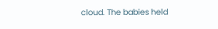cloud. The babies held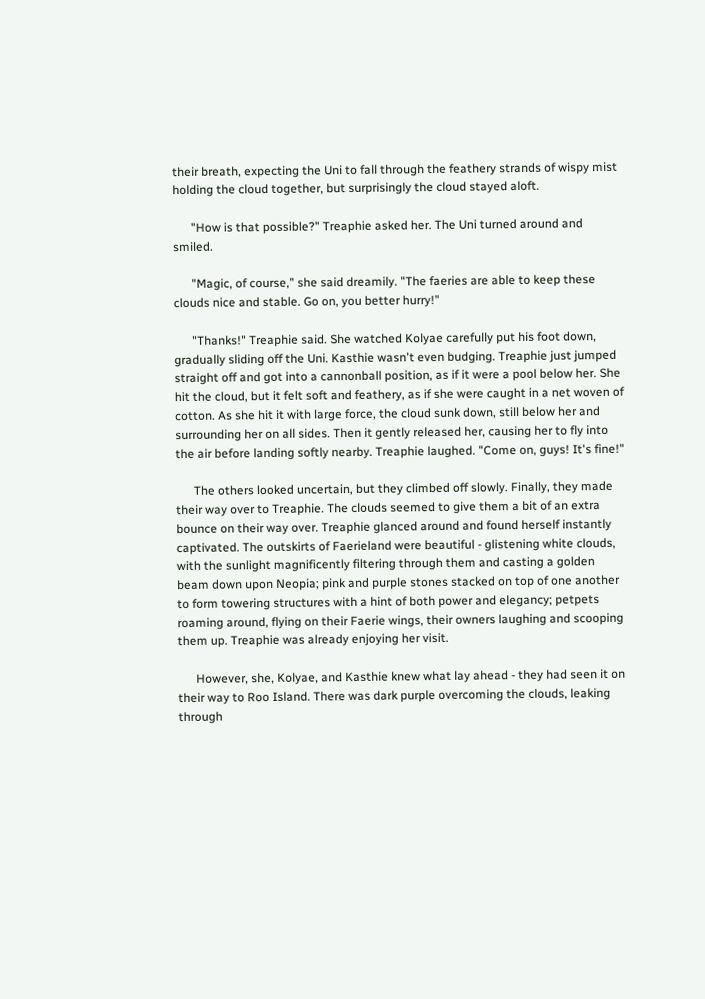their breath, expecting the Uni to fall through the feathery strands of wispy mist holding the cloud together, but surprisingly the cloud stayed aloft.

      "How is that possible?" Treaphie asked her. The Uni turned around and smiled.

      "Magic, of course," she said dreamily. "The faeries are able to keep these clouds nice and stable. Go on, you better hurry!"

      "Thanks!" Treaphie said. She watched Kolyae carefully put his foot down, gradually sliding off the Uni. Kasthie wasn't even budging. Treaphie just jumped straight off and got into a cannonball position, as if it were a pool below her. She hit the cloud, but it felt soft and feathery, as if she were caught in a net woven of cotton. As she hit it with large force, the cloud sunk down, still below her and surrounding her on all sides. Then it gently released her, causing her to fly into the air before landing softly nearby. Treaphie laughed. "Come on, guys! It's fine!"

      The others looked uncertain, but they climbed off slowly. Finally, they made their way over to Treaphie. The clouds seemed to give them a bit of an extra bounce on their way over. Treaphie glanced around and found herself instantly captivated. The outskirts of Faerieland were beautiful - glistening white clouds, with the sunlight magnificently filtering through them and casting a golden beam down upon Neopia; pink and purple stones stacked on top of one another to form towering structures with a hint of both power and elegancy; petpets roaming around, flying on their Faerie wings, their owners laughing and scooping them up. Treaphie was already enjoying her visit.

      However, she, Kolyae, and Kasthie knew what lay ahead - they had seen it on their way to Roo Island. There was dark purple overcoming the clouds, leaking through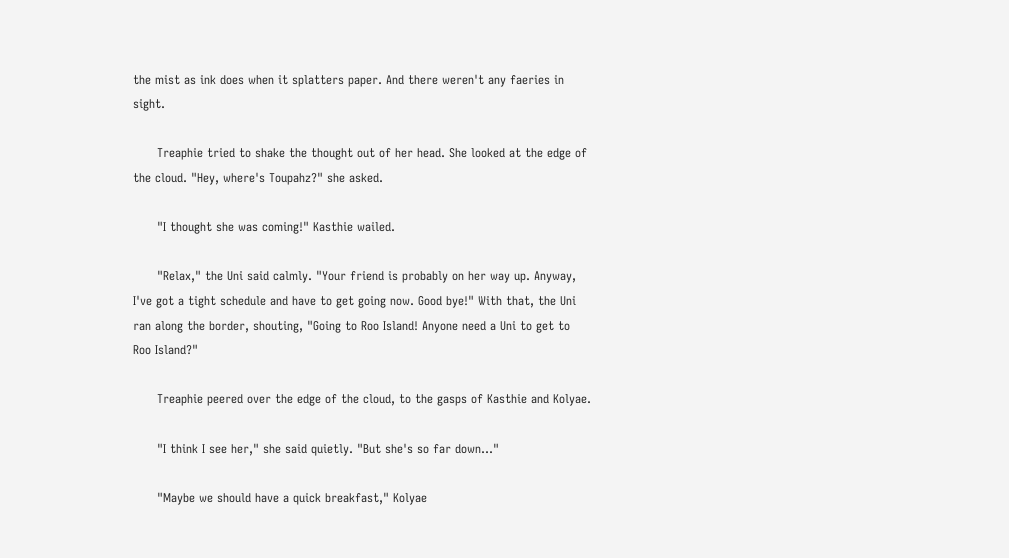the mist as ink does when it splatters paper. And there weren't any faeries in sight.

      Treaphie tried to shake the thought out of her head. She looked at the edge of the cloud. "Hey, where's Toupahz?" she asked.

      "I thought she was coming!" Kasthie wailed.

      "Relax," the Uni said calmly. "Your friend is probably on her way up. Anyway, I've got a tight schedule and have to get going now. Good bye!" With that, the Uni ran along the border, shouting, "Going to Roo Island! Anyone need a Uni to get to Roo Island?"

      Treaphie peered over the edge of the cloud, to the gasps of Kasthie and Kolyae.

      "I think I see her," she said quietly. "But she's so far down..."

      "Maybe we should have a quick breakfast," Kolyae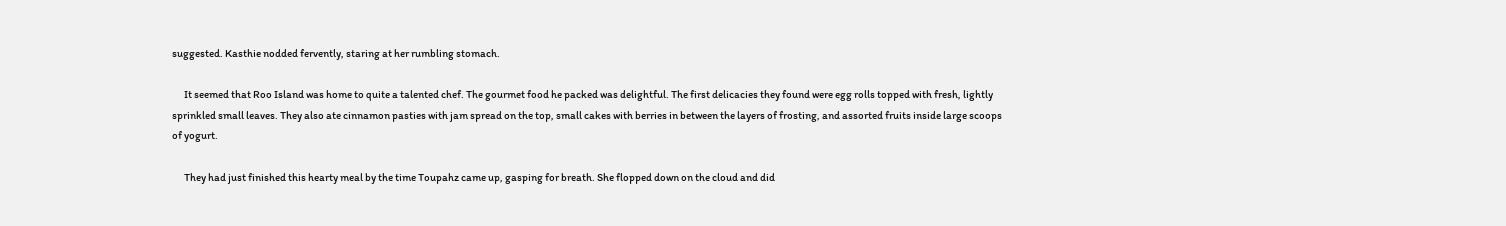suggested. Kasthie nodded fervently, staring at her rumbling stomach.

      It seemed that Roo Island was home to quite a talented chef. The gourmet food he packed was delightful. The first delicacies they found were egg rolls topped with fresh, lightly sprinkled small leaves. They also ate cinnamon pasties with jam spread on the top, small cakes with berries in between the layers of frosting, and assorted fruits inside large scoops of yogurt.

      They had just finished this hearty meal by the time Toupahz came up, gasping for breath. She flopped down on the cloud and did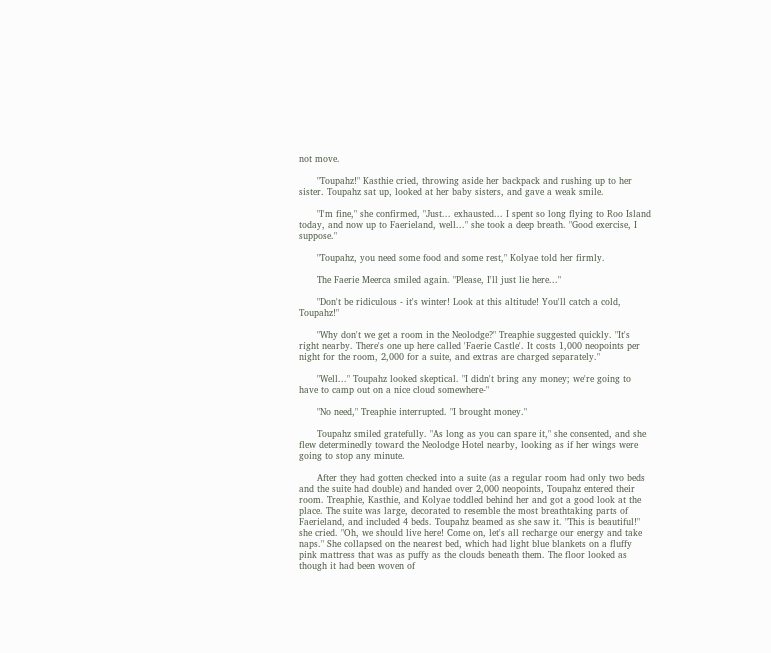not move.

      "Toupahz!" Kasthie cried, throwing aside her backpack and rushing up to her sister. Toupahz sat up, looked at her baby sisters, and gave a weak smile.

      "I'm fine," she confirmed, "Just... exhausted... I spent so long flying to Roo Island today, and now up to Faerieland, well..." she took a deep breath. "Good exercise, I suppose."

      "Toupahz, you need some food and some rest," Kolyae told her firmly.

      The Faerie Meerca smiled again. "Please, I'll just lie here..."

      "Don't be ridiculous - it's winter! Look at this altitude! You'll catch a cold, Toupahz!"

      "Why don't we get a room in the Neolodge?" Treaphie suggested quickly. "It's right nearby. There's one up here called 'Faerie Castle'. It costs 1,000 neopoints per night for the room, 2,000 for a suite, and extras are charged separately."

      "Well..." Toupahz looked skeptical. "I didn't bring any money; we're going to have to camp out on a nice cloud somewhere-"

      "No need," Treaphie interrupted. "I brought money."

      Toupahz smiled gratefully. "As long as you can spare it," she consented, and she flew determinedly toward the Neolodge Hotel nearby, looking as if her wings were going to stop any minute.

      After they had gotten checked into a suite (as a regular room had only two beds and the suite had double) and handed over 2,000 neopoints, Toupahz entered their room. Treaphie, Kasthie, and Kolyae toddled behind her and got a good look at the place. The suite was large, decorated to resemble the most breathtaking parts of Faerieland, and included 4 beds. Toupahz beamed as she saw it. "This is beautiful!" she cried. "Oh, we should live here! Come on, let's all recharge our energy and take naps." She collapsed on the nearest bed, which had light blue blankets on a fluffy pink mattress that was as puffy as the clouds beneath them. The floor looked as though it had been woven of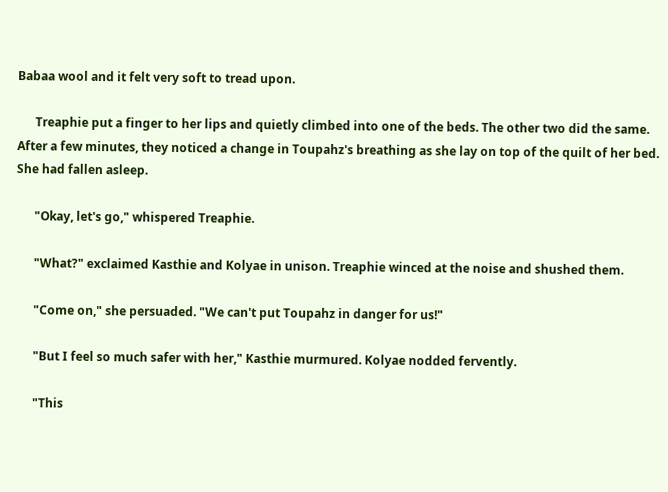Babaa wool and it felt very soft to tread upon.

      Treaphie put a finger to her lips and quietly climbed into one of the beds. The other two did the same. After a few minutes, they noticed a change in Toupahz's breathing as she lay on top of the quilt of her bed. She had fallen asleep.

      "Okay, let's go," whispered Treaphie.

      "What?" exclaimed Kasthie and Kolyae in unison. Treaphie winced at the noise and shushed them.

      "Come on," she persuaded. "We can't put Toupahz in danger for us!"

      "But I feel so much safer with her," Kasthie murmured. Kolyae nodded fervently.

      "This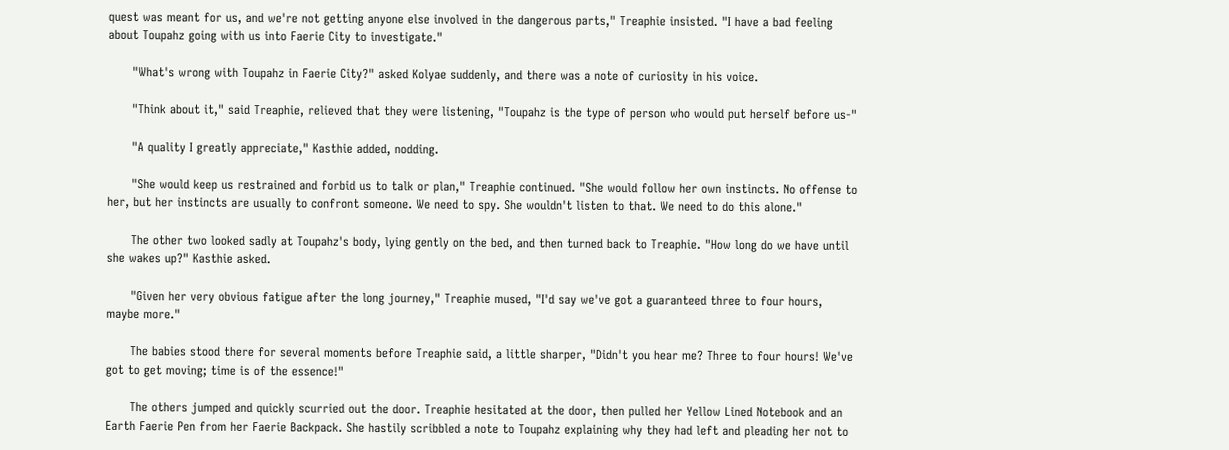quest was meant for us, and we're not getting anyone else involved in the dangerous parts," Treaphie insisted. "I have a bad feeling about Toupahz going with us into Faerie City to investigate."

      "What's wrong with Toupahz in Faerie City?" asked Kolyae suddenly, and there was a note of curiosity in his voice.

      "Think about it," said Treaphie, relieved that they were listening, "Toupahz is the type of person who would put herself before us-"

      "A quality I greatly appreciate," Kasthie added, nodding.

      "She would keep us restrained and forbid us to talk or plan," Treaphie continued. "She would follow her own instincts. No offense to her, but her instincts are usually to confront someone. We need to spy. She wouldn't listen to that. We need to do this alone."

      The other two looked sadly at Toupahz's body, lying gently on the bed, and then turned back to Treaphie. "How long do we have until she wakes up?" Kasthie asked.

      "Given her very obvious fatigue after the long journey," Treaphie mused, "I'd say we've got a guaranteed three to four hours, maybe more."

      The babies stood there for several moments before Treaphie said, a little sharper, "Didn't you hear me? Three to four hours! We've got to get moving; time is of the essence!"

      The others jumped and quickly scurried out the door. Treaphie hesitated at the door, then pulled her Yellow Lined Notebook and an Earth Faerie Pen from her Faerie Backpack. She hastily scribbled a note to Toupahz explaining why they had left and pleading her not to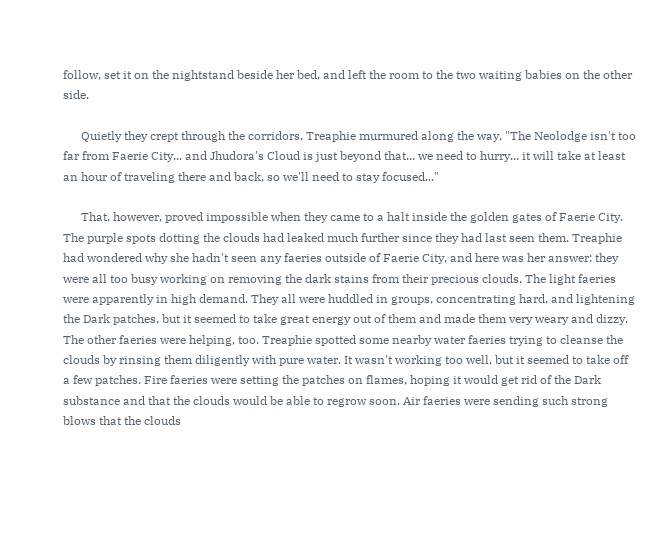follow, set it on the nightstand beside her bed, and left the room to the two waiting babies on the other side.

      Quietly they crept through the corridors. Treaphie murmured along the way, "The Neolodge isn't too far from Faerie City... and Jhudora's Cloud is just beyond that... we need to hurry... it will take at least an hour of traveling there and back, so we'll need to stay focused..."

      That, however, proved impossible when they came to a halt inside the golden gates of Faerie City. The purple spots dotting the clouds had leaked much further since they had last seen them. Treaphie had wondered why she hadn't seen any faeries outside of Faerie City, and here was her answer: they were all too busy working on removing the dark stains from their precious clouds. The light faeries were apparently in high demand. They all were huddled in groups, concentrating hard, and lightening the Dark patches, but it seemed to take great energy out of them and made them very weary and dizzy. The other faeries were helping, too. Treaphie spotted some nearby water faeries trying to cleanse the clouds by rinsing them diligently with pure water. It wasn't working too well, but it seemed to take off a few patches. Fire faeries were setting the patches on flames, hoping it would get rid of the Dark substance and that the clouds would be able to regrow soon. Air faeries were sending such strong blows that the clouds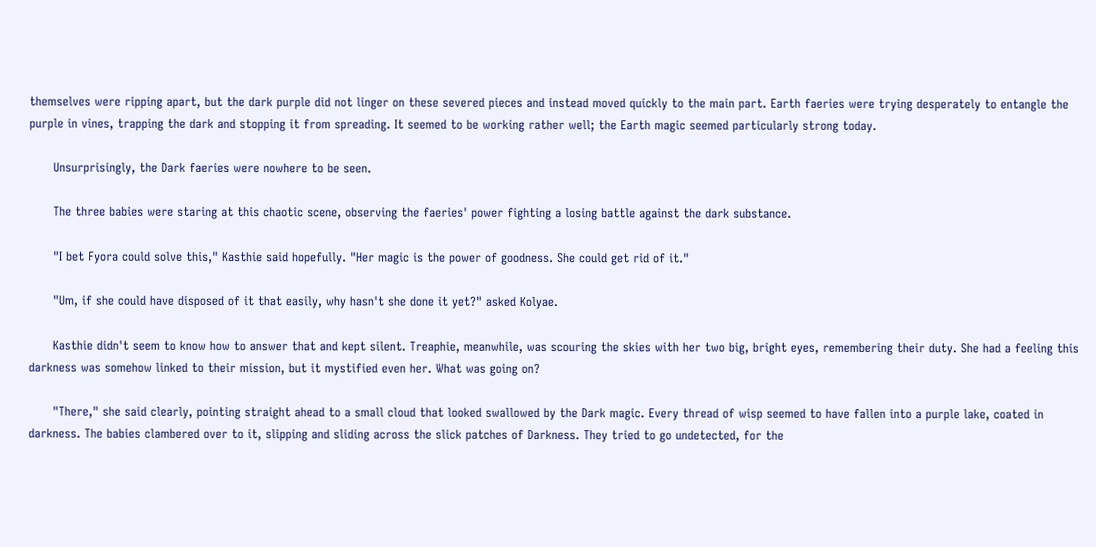themselves were ripping apart, but the dark purple did not linger on these severed pieces and instead moved quickly to the main part. Earth faeries were trying desperately to entangle the purple in vines, trapping the dark and stopping it from spreading. It seemed to be working rather well; the Earth magic seemed particularly strong today.

      Unsurprisingly, the Dark faeries were nowhere to be seen.

      The three babies were staring at this chaotic scene, observing the faeries' power fighting a losing battle against the dark substance.

      "I bet Fyora could solve this," Kasthie said hopefully. "Her magic is the power of goodness. She could get rid of it."

      "Um, if she could have disposed of it that easily, why hasn't she done it yet?" asked Kolyae.

      Kasthie didn't seem to know how to answer that and kept silent. Treaphie, meanwhile, was scouring the skies with her two big, bright eyes, remembering their duty. She had a feeling this darkness was somehow linked to their mission, but it mystified even her. What was going on?

      "There," she said clearly, pointing straight ahead to a small cloud that looked swallowed by the Dark magic. Every thread of wisp seemed to have fallen into a purple lake, coated in darkness. The babies clambered over to it, slipping and sliding across the slick patches of Darkness. They tried to go undetected, for the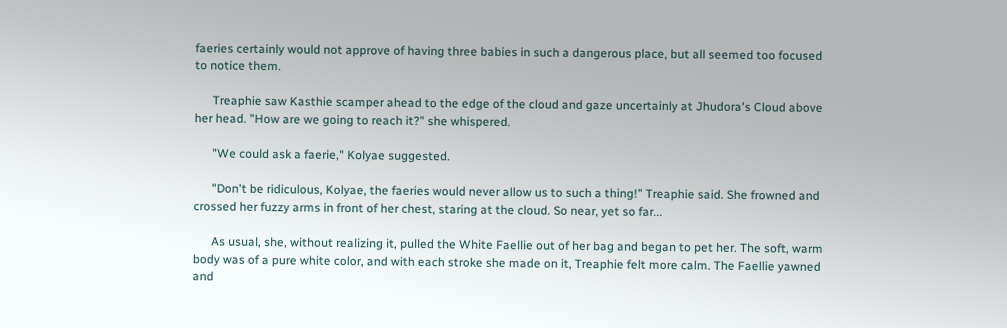faeries certainly would not approve of having three babies in such a dangerous place, but all seemed too focused to notice them.

      Treaphie saw Kasthie scamper ahead to the edge of the cloud and gaze uncertainly at Jhudora's Cloud above her head. "How are we going to reach it?" she whispered.

      "We could ask a faerie," Kolyae suggested.

      "Don't be ridiculous, Kolyae, the faeries would never allow us to such a thing!" Treaphie said. She frowned and crossed her fuzzy arms in front of her chest, staring at the cloud. So near, yet so far...

      As usual, she, without realizing it, pulled the White Faellie out of her bag and began to pet her. The soft, warm body was of a pure white color, and with each stroke she made on it, Treaphie felt more calm. The Faellie yawned and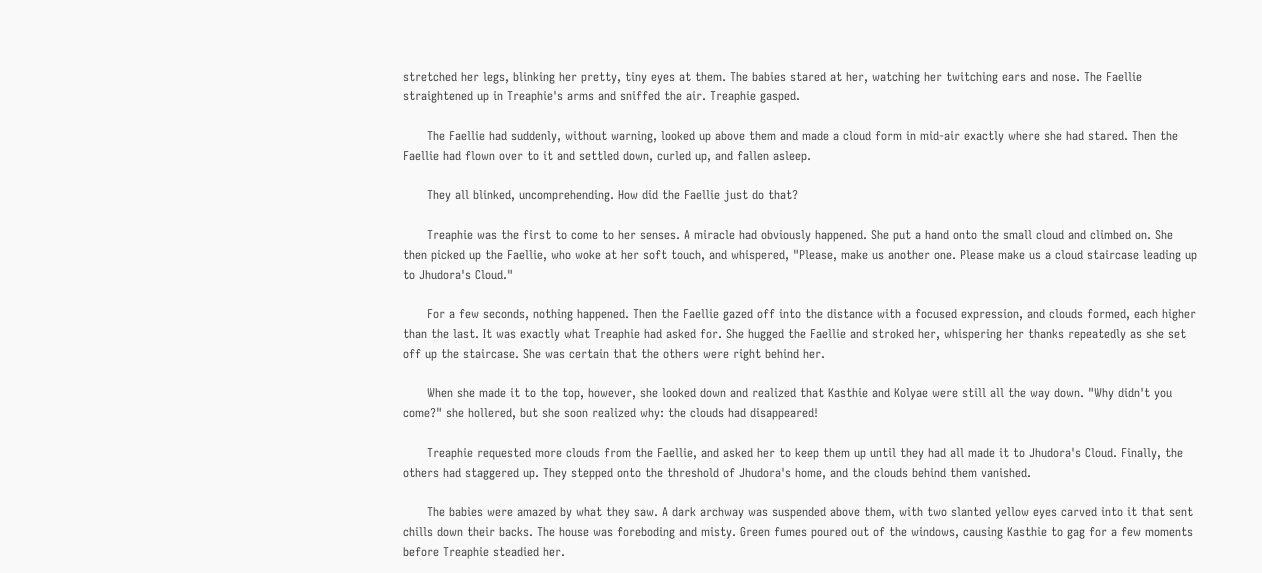stretched her legs, blinking her pretty, tiny eyes at them. The babies stared at her, watching her twitching ears and nose. The Faellie straightened up in Treaphie's arms and sniffed the air. Treaphie gasped.

      The Faellie had suddenly, without warning, looked up above them and made a cloud form in mid-air exactly where she had stared. Then the Faellie had flown over to it and settled down, curled up, and fallen asleep.

      They all blinked, uncomprehending. How did the Faellie just do that?

      Treaphie was the first to come to her senses. A miracle had obviously happened. She put a hand onto the small cloud and climbed on. She then picked up the Faellie, who woke at her soft touch, and whispered, "Please, make us another one. Please make us a cloud staircase leading up to Jhudora's Cloud."

      For a few seconds, nothing happened. Then the Faellie gazed off into the distance with a focused expression, and clouds formed, each higher than the last. It was exactly what Treaphie had asked for. She hugged the Faellie and stroked her, whispering her thanks repeatedly as she set off up the staircase. She was certain that the others were right behind her.

      When she made it to the top, however, she looked down and realized that Kasthie and Kolyae were still all the way down. "Why didn't you come?" she hollered, but she soon realized why: the clouds had disappeared!

      Treaphie requested more clouds from the Faellie, and asked her to keep them up until they had all made it to Jhudora's Cloud. Finally, the others had staggered up. They stepped onto the threshold of Jhudora's home, and the clouds behind them vanished.

      The babies were amazed by what they saw. A dark archway was suspended above them, with two slanted yellow eyes carved into it that sent chills down their backs. The house was foreboding and misty. Green fumes poured out of the windows, causing Kasthie to gag for a few moments before Treaphie steadied her.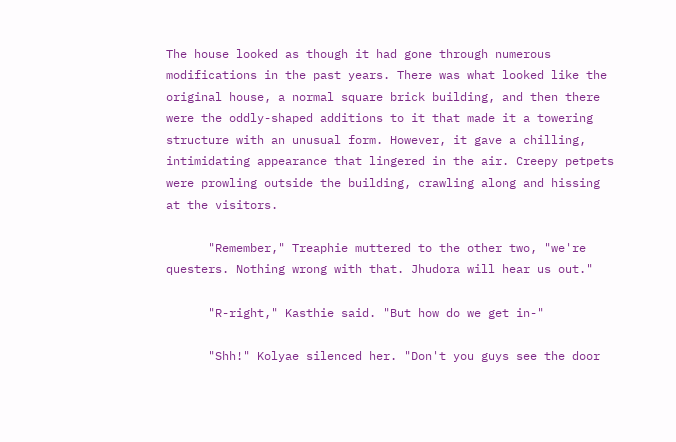The house looked as though it had gone through numerous modifications in the past years. There was what looked like the original house, a normal square brick building, and then there were the oddly-shaped additions to it that made it a towering structure with an unusual form. However, it gave a chilling, intimidating appearance that lingered in the air. Creepy petpets were prowling outside the building, crawling along and hissing at the visitors.

      "Remember," Treaphie muttered to the other two, "we're questers. Nothing wrong with that. Jhudora will hear us out."

      "R-right," Kasthie said. "But how do we get in-"

      "Shh!" Kolyae silenced her. "Don't you guys see the door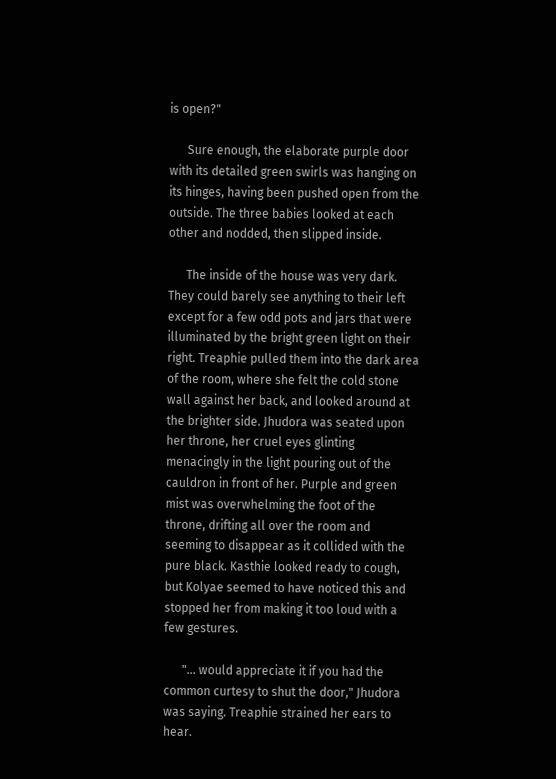is open?"

      Sure enough, the elaborate purple door with its detailed green swirls was hanging on its hinges, having been pushed open from the outside. The three babies looked at each other and nodded, then slipped inside.

      The inside of the house was very dark. They could barely see anything to their left except for a few odd pots and jars that were illuminated by the bright green light on their right. Treaphie pulled them into the dark area of the room, where she felt the cold stone wall against her back, and looked around at the brighter side. Jhudora was seated upon her throne, her cruel eyes glinting menacingly in the light pouring out of the cauldron in front of her. Purple and green mist was overwhelming the foot of the throne, drifting all over the room and seeming to disappear as it collided with the pure black. Kasthie looked ready to cough, but Kolyae seemed to have noticed this and stopped her from making it too loud with a few gestures.

      "... would appreciate it if you had the common curtesy to shut the door," Jhudora was saying. Treaphie strained her ears to hear.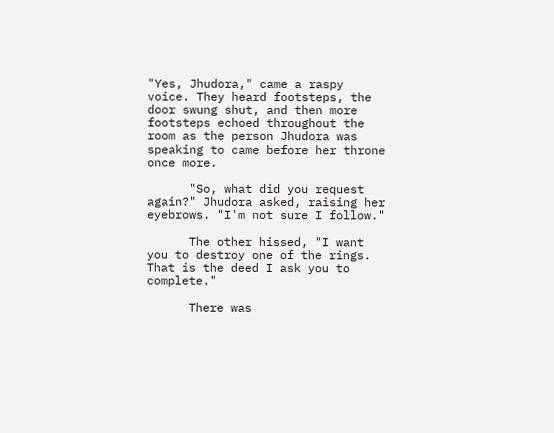"Yes, Jhudora," came a raspy voice. They heard footsteps, the door swung shut, and then more footsteps echoed throughout the room as the person Jhudora was speaking to came before her throne once more.

      "So, what did you request again?" Jhudora asked, raising her eyebrows. "I'm not sure I follow."

      The other hissed, "I want you to destroy one of the rings. That is the deed I ask you to complete."

      There was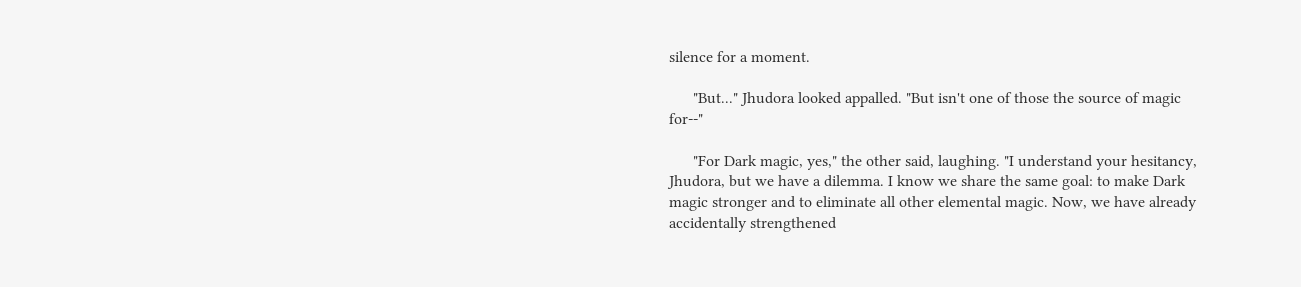silence for a moment.

      "But..." Jhudora looked appalled. "But isn't one of those the source of magic for--"

      "For Dark magic, yes," the other said, laughing. "I understand your hesitancy, Jhudora, but we have a dilemma. I know we share the same goal: to make Dark magic stronger and to eliminate all other elemental magic. Now, we have already accidentally strengthened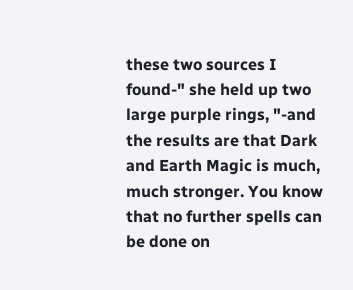these two sources I found-" she held up two large purple rings, "-and the results are that Dark and Earth Magic is much, much stronger. You know that no further spells can be done on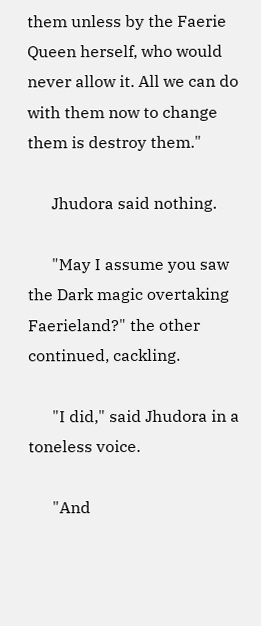them unless by the Faerie Queen herself, who would never allow it. All we can do with them now to change them is destroy them."

      Jhudora said nothing.

      "May I assume you saw the Dark magic overtaking Faerieland?" the other continued, cackling.

      "I did," said Jhudora in a toneless voice.

      "And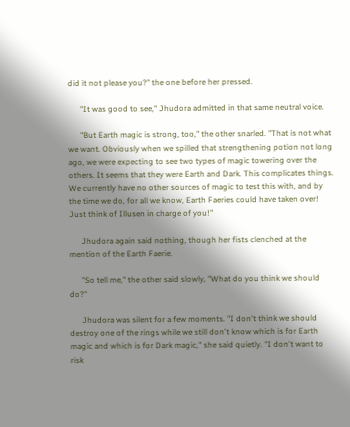did it not please you?" the one before her pressed.

      "It was good to see," Jhudora admitted in that same neutral voice.

      "But Earth magic is strong, too," the other snarled. "That is not what we want. Obviously when we spilled that strengthening potion not long ago, we were expecting to see two types of magic towering over the others. It seems that they were Earth and Dark. This complicates things. We currently have no other sources of magic to test this with, and by the time we do, for all we know, Earth Faeries could have taken over! Just think of Illusen in charge of you!"

      Jhudora again said nothing, though her fists clenched at the mention of the Earth Faerie.

      "So tell me," the other said slowly, "What do you think we should do?"

      Jhudora was silent for a few moments. "I don't think we should destroy one of the rings while we still don't know which is for Earth magic and which is for Dark magic," she said quietly. "I don't want to risk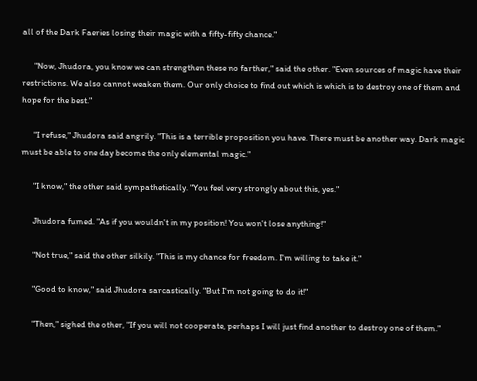all of the Dark Faeries losing their magic with a fifty-fifty chance."

      "Now, Jhudora, you know we can strengthen these no farther," said the other. "Even sources of magic have their restrictions. We also cannot weaken them. Our only choice to find out which is which is to destroy one of them and hope for the best."

      "I refuse," Jhudora said angrily. "This is a terrible proposition you have. There must be another way. Dark magic must be able to one day become the only elemental magic."

      "I know," the other said sympathetically. "You feel very strongly about this, yes."

      Jhudora fumed. "As if you wouldn't in my position! You won't lose anything!"

      "Not true," said the other silkily. "This is my chance for freedom. I'm willing to take it."

      "Good to know," said Jhudora sarcastically. "But I'm not going to do it!"

      "Then," sighed the other, "If you will not cooperate, perhaps I will just find another to destroy one of them."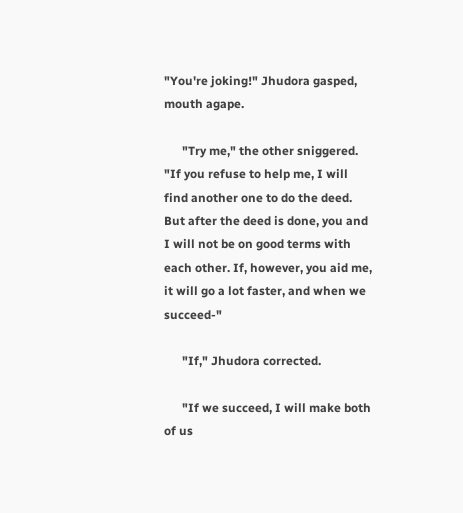"You're joking!" Jhudora gasped, mouth agape.

      "Try me," the other sniggered. "If you refuse to help me, I will find another one to do the deed. But after the deed is done, you and I will not be on good terms with each other. If, however, you aid me, it will go a lot faster, and when we succeed-"

      "If," Jhudora corrected.

      "If we succeed, I will make both of us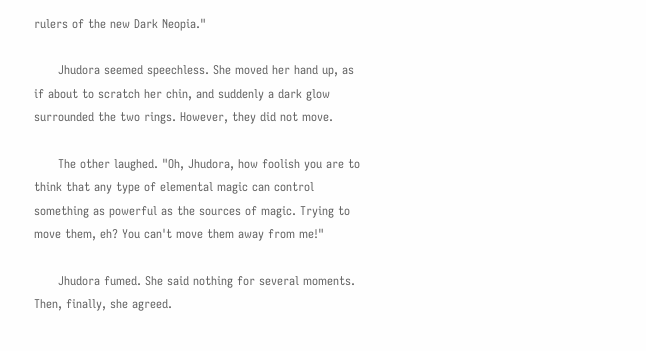rulers of the new Dark Neopia."

      Jhudora seemed speechless. She moved her hand up, as if about to scratch her chin, and suddenly a dark glow surrounded the two rings. However, they did not move.

      The other laughed. "Oh, Jhudora, how foolish you are to think that any type of elemental magic can control something as powerful as the sources of magic. Trying to move them, eh? You can't move them away from me!"

      Jhudora fumed. She said nothing for several moments. Then, finally, she agreed.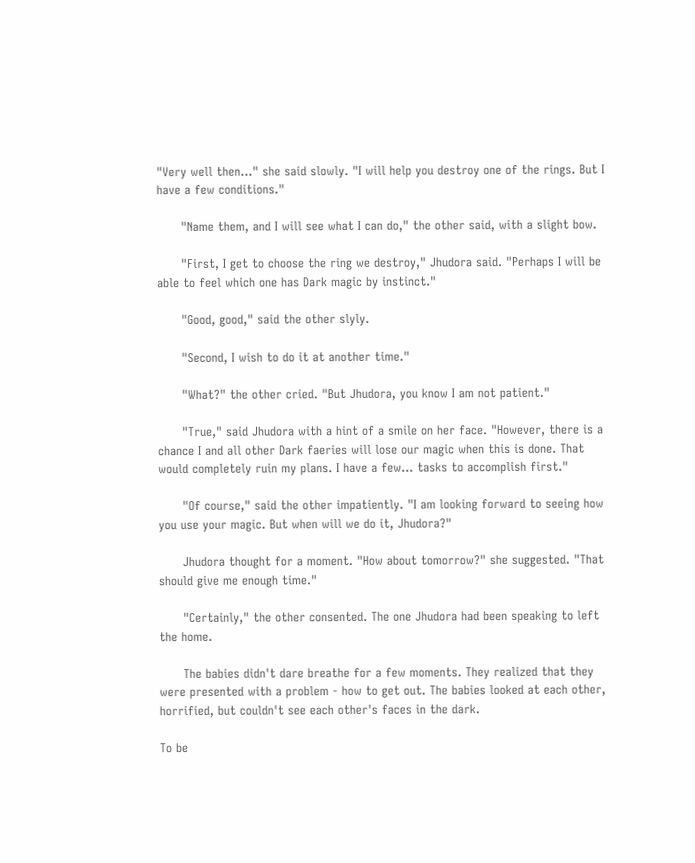"Very well then..." she said slowly. "I will help you destroy one of the rings. But I have a few conditions."

      "Name them, and I will see what I can do," the other said, with a slight bow.

      "First, I get to choose the ring we destroy," Jhudora said. "Perhaps I will be able to feel which one has Dark magic by instinct."

      "Good, good," said the other slyly.

      "Second, I wish to do it at another time."

      "What?" the other cried. "But Jhudora, you know I am not patient."

      "True," said Jhudora with a hint of a smile on her face. "However, there is a chance I and all other Dark faeries will lose our magic when this is done. That would completely ruin my plans. I have a few... tasks to accomplish first."

      "Of course," said the other impatiently. "I am looking forward to seeing how you use your magic. But when will we do it, Jhudora?"

      Jhudora thought for a moment. "How about tomorrow?" she suggested. "That should give me enough time."

      "Certainly," the other consented. The one Jhudora had been speaking to left the home.

      The babies didn't dare breathe for a few moments. They realized that they were presented with a problem - how to get out. The babies looked at each other, horrified, but couldn't see each other's faces in the dark.

To be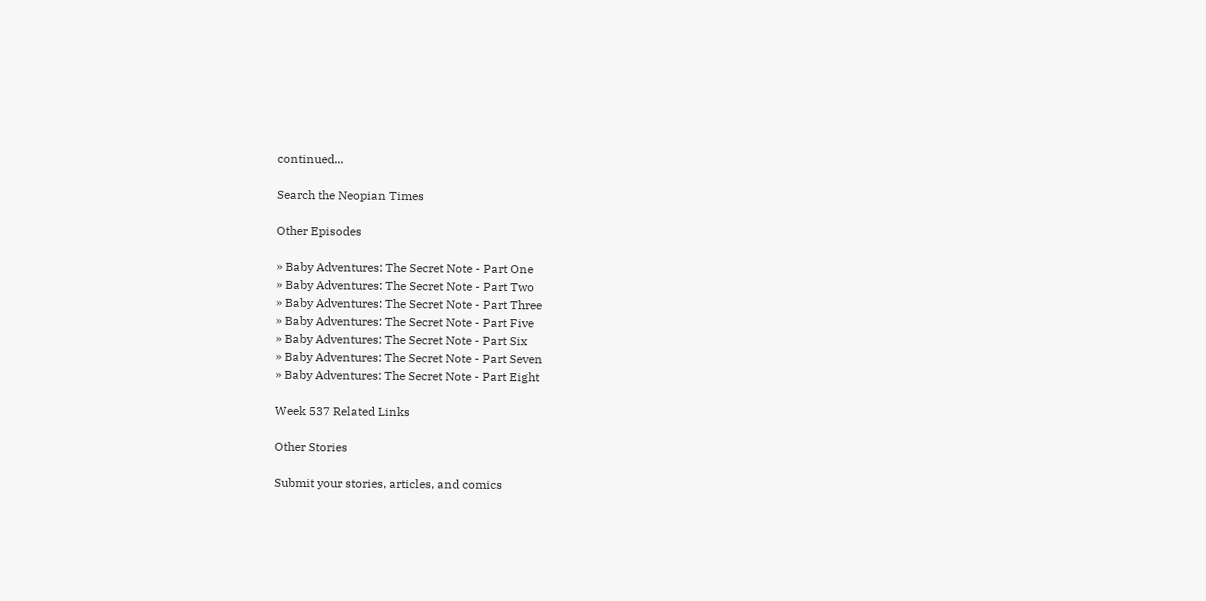continued...

Search the Neopian Times

Other Episodes

» Baby Adventures: The Secret Note - Part One
» Baby Adventures: The Secret Note - Part Two
» Baby Adventures: The Secret Note - Part Three
» Baby Adventures: The Secret Note - Part Five
» Baby Adventures: The Secret Note - Part Six
» Baby Adventures: The Secret Note - Part Seven
» Baby Adventures: The Secret Note - Part Eight

Week 537 Related Links

Other Stories

Submit your stories, articles, and comics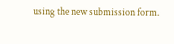using the new submission form.